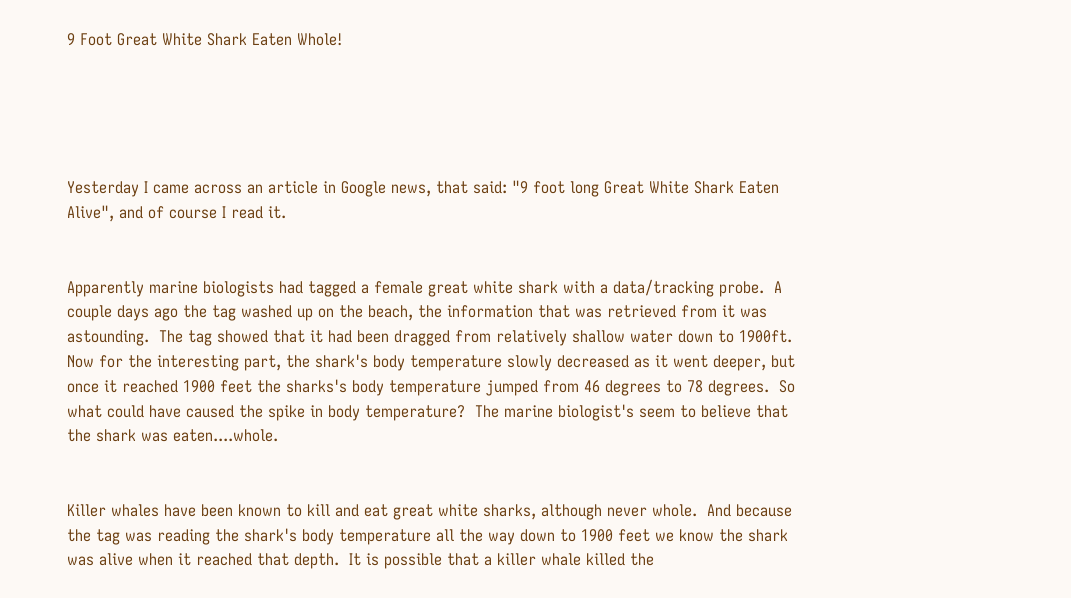9 Foot Great White Shark Eaten Whole!





Yesterday I came across an article in Google news, that said: "9 foot long Great White Shark Eaten Alive", and of course I read it.


Apparently marine biologists had tagged a female great white shark with a data/tracking probe.  A couple days ago the tag washed up on the beach, the information that was retrieved from it was astounding.  The tag showed that it had been dragged from relatively shallow water down to 1900ft.  Now for the interesting part, the shark's body temperature slowly decreased as it went deeper, but once it reached 1900 feet the sharks's body temperature jumped from 46 degrees to 78 degrees.  So what could have caused the spike in body temperature?  The marine biologist's seem to believe that the shark was eaten....whole.


Killer whales have been known to kill and eat great white sharks, although never whole.  And because the tag was reading the shark's body temperature all the way down to 1900 feet we know the shark was alive when it reached that depth.  It is possible that a killer whale killed the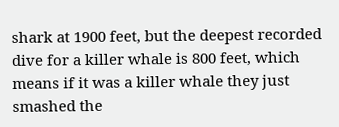shark at 1900 feet, but the deepest recorded dive for a killer whale is 800 feet, which means if it was a killer whale they just smashed the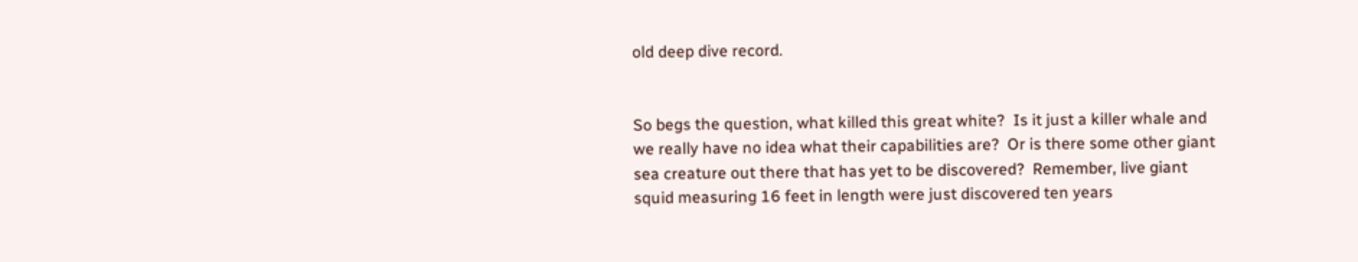old deep dive record.


So begs the question, what killed this great white?  Is it just a killer whale and we really have no idea what their capabilities are?  Or is there some other giant sea creature out there that has yet to be discovered?  Remember, live giant squid measuring 16 feet in length were just discovered ten years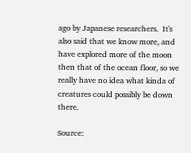ago by Japanese researchers.  It's also said that we know more, and have explored more of the moon then that of the ocean floor, so we really have no idea what kinda of creatures could possibly be down there.

Source: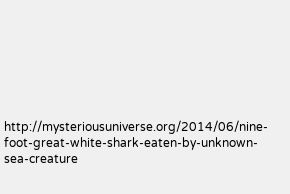http://mysteriousuniverse.org/2014/06/nine-foot-great-white-shark-eaten-by-unknown-sea-creature